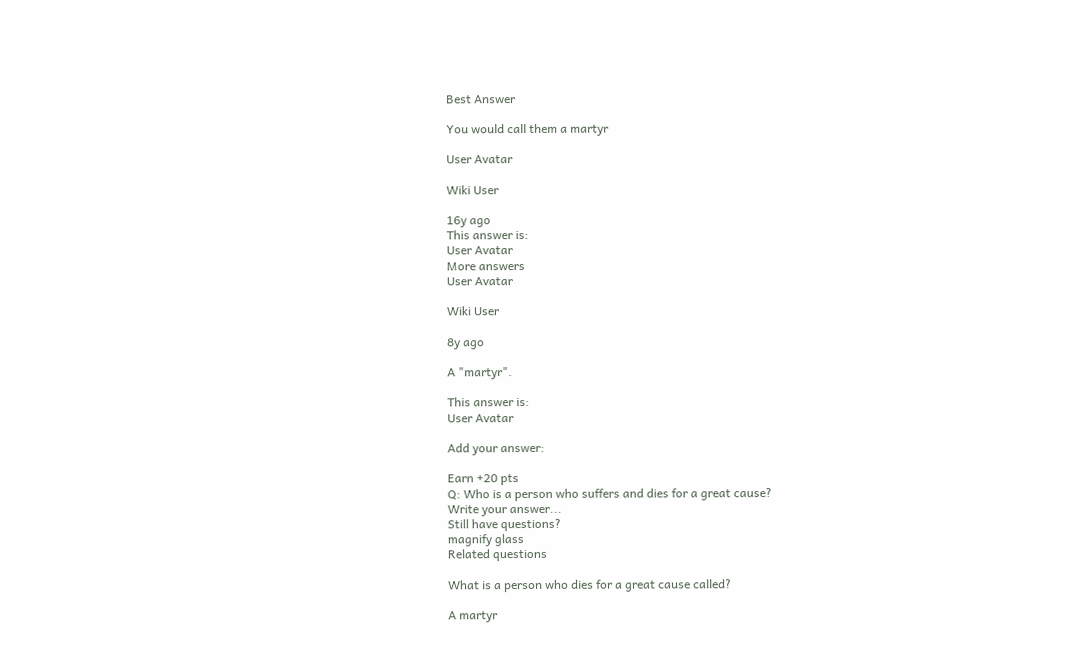Best Answer

You would call them a martyr

User Avatar

Wiki User

16y ago
This answer is:
User Avatar
More answers
User Avatar

Wiki User

8y ago

A "martyr".

This answer is:
User Avatar

Add your answer:

Earn +20 pts
Q: Who is a person who suffers and dies for a great cause?
Write your answer...
Still have questions?
magnify glass
Related questions

What is a person who dies for a great cause called?

A martyr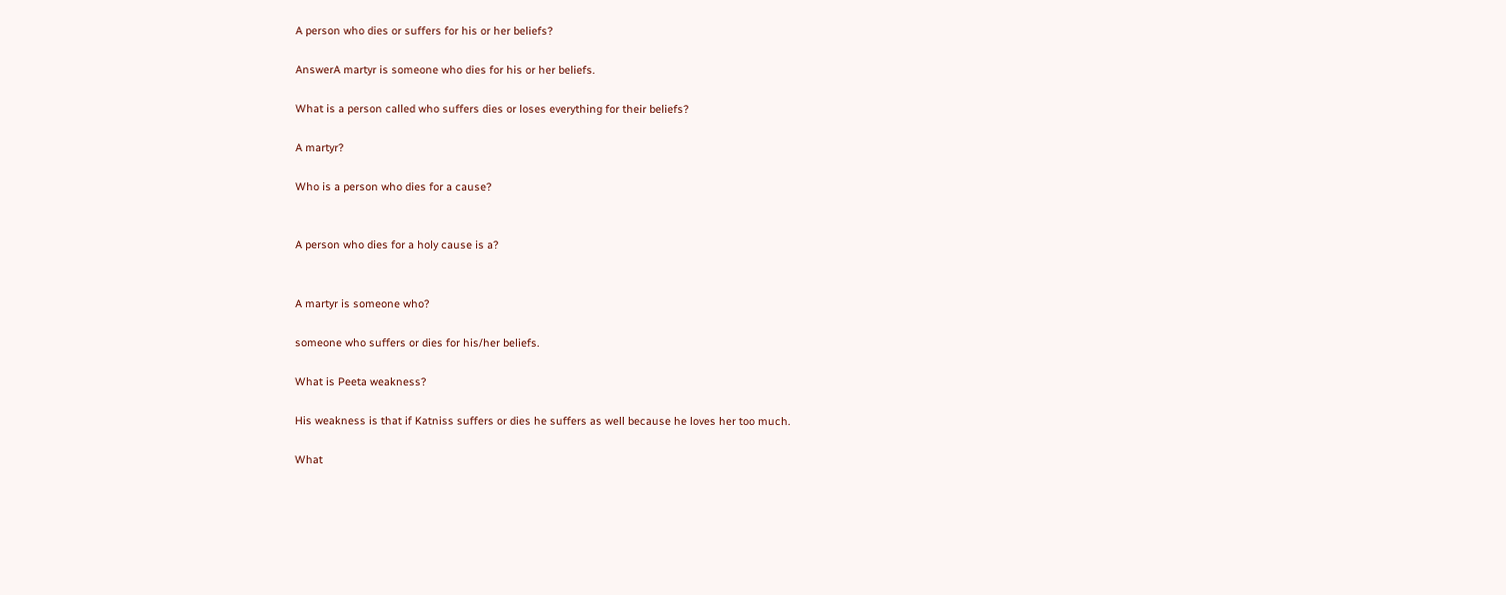A person who dies or suffers for his or her beliefs?

AnswerA martyr is someone who dies for his or her beliefs.

What is a person called who suffers dies or loses everything for their beliefs?

A martyr?

Who is a person who dies for a cause?


A person who dies for a holy cause is a?


A martyr is someone who?

someone who suffers or dies for his/her beliefs.

What is Peeta weakness?

His weakness is that if Katniss suffers or dies he suffers as well because he loves her too much.

What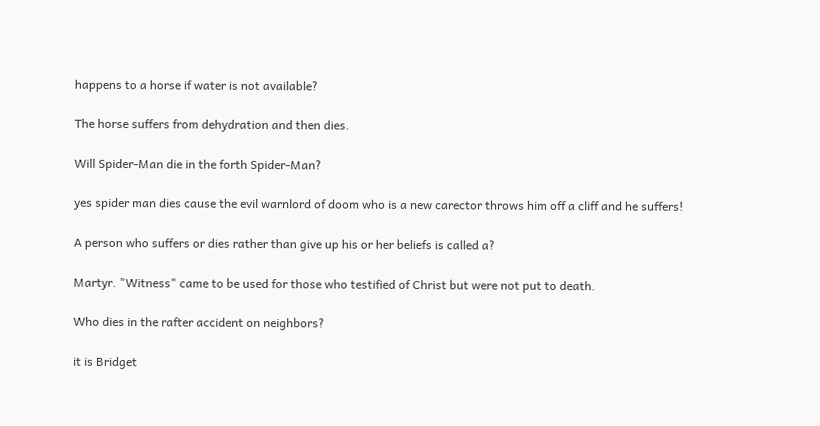happens to a horse if water is not available?

The horse suffers from dehydration and then dies.

Will Spider-Man die in the forth Spider-Man?

yes spider man dies cause the evil warnlord of doom who is a new carector throws him off a cliff and he suffers!

A person who suffers or dies rather than give up his or her beliefs is called a?

Martyr. "Witness" came to be used for those who testified of Christ but were not put to death.

Who dies in the rafter accident on neighbors?

it is Bridget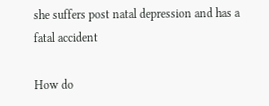she suffers post natal depression and has a fatal accident

How do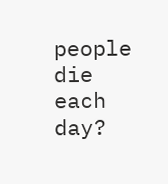people die each day?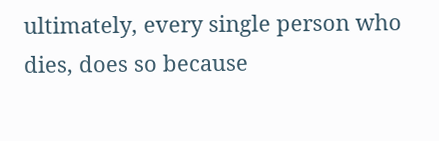ultimately, every single person who dies, does so because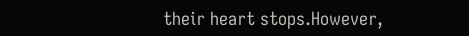their heart stops.However,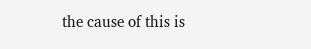the cause of this is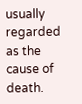usually regarded as the cause of death.